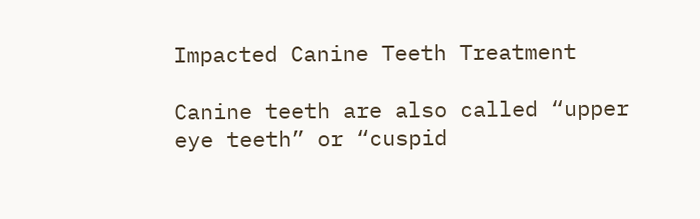Impacted Canine Teeth Treatment

Canine teeth are also called “upper eye teeth” or “cuspid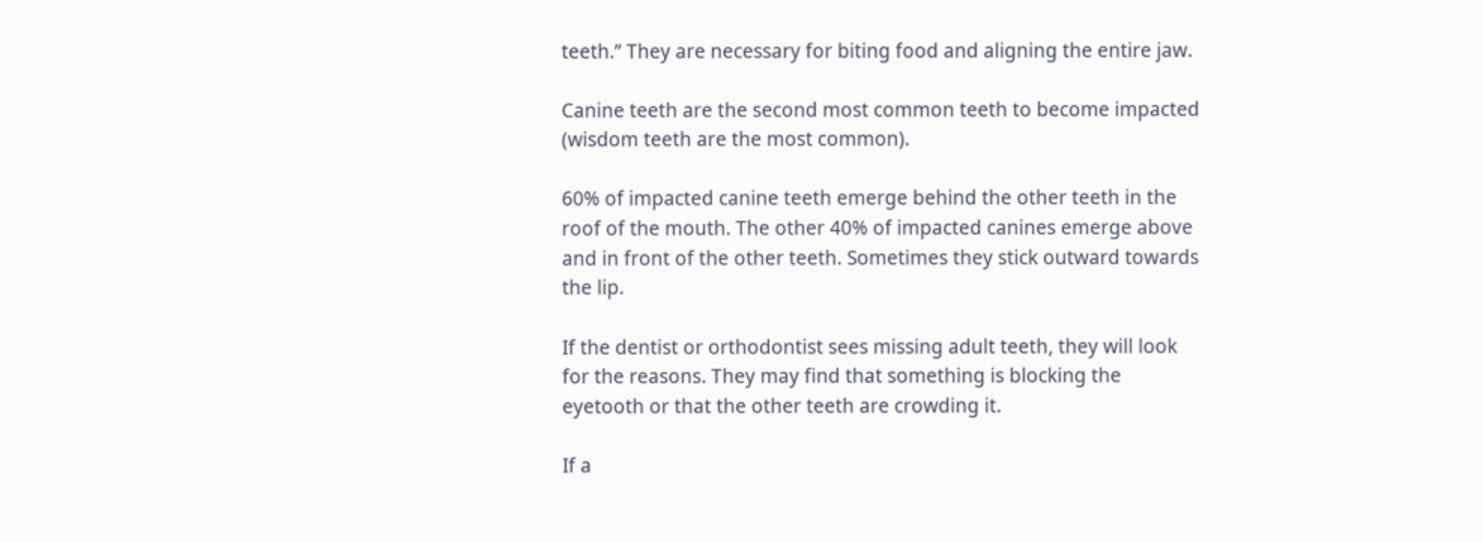teeth.” They are necessary for biting food and aligning the entire jaw.

Canine teeth are the second most common teeth to become impacted (wisdom teeth are the most common).

60% of impacted canine teeth emerge behind the other teeth in the roof of the mouth. The other 40% of impacted canines emerge above and in front of the other teeth. Sometimes they stick outward towards the lip.

If the dentist or orthodontist sees missing adult teeth, they will look for the reasons. They may find that something is blocking the eyetooth or that the other teeth are crowding it.

If a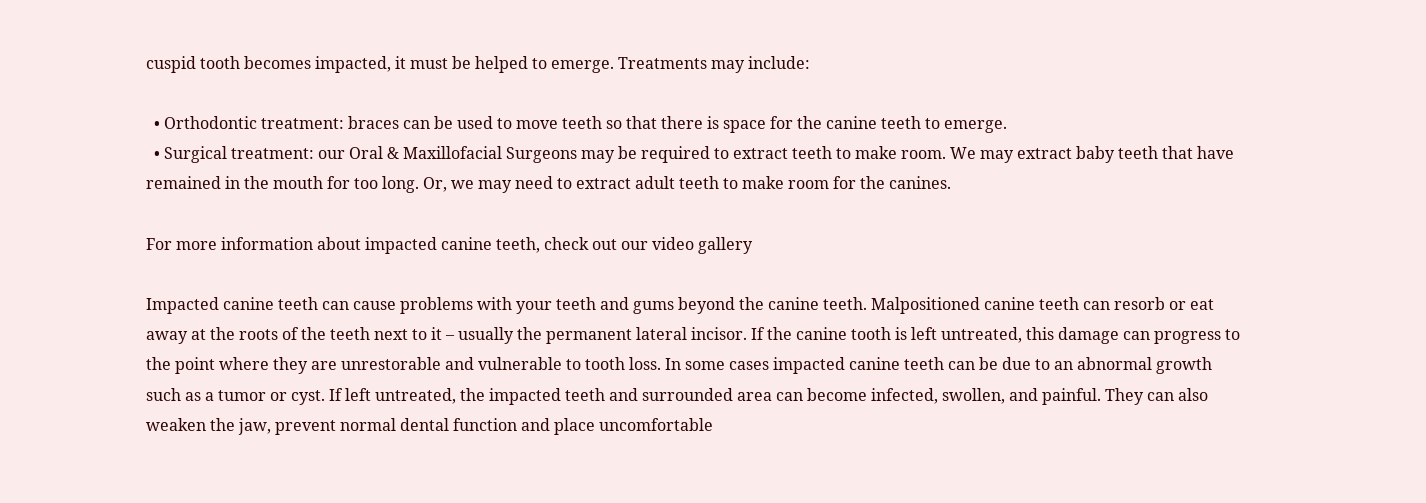cuspid tooth becomes impacted, it must be helped to emerge. Treatments may include:

  • Orthodontic treatment: braces can be used to move teeth so that there is space for the canine teeth to emerge.
  • Surgical treatment: our Oral & Maxillofacial Surgeons may be required to extract teeth to make room. We may extract baby teeth that have remained in the mouth for too long. Or, we may need to extract adult teeth to make room for the canines.

For more information about impacted canine teeth, check out our video gallery

Impacted canine teeth can cause problems with your teeth and gums beyond the canine teeth. Malpositioned canine teeth can resorb or eat away at the roots of the teeth next to it – usually the permanent lateral incisor. If the canine tooth is left untreated, this damage can progress to the point where they are unrestorable and vulnerable to tooth loss. In some cases impacted canine teeth can be due to an abnormal growth such as a tumor or cyst. If left untreated, the impacted teeth and surrounded area can become infected, swollen, and painful. They can also weaken the jaw, prevent normal dental function and place uncomfortable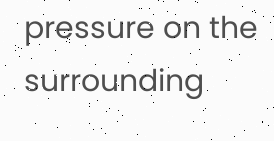pressure on the surrounding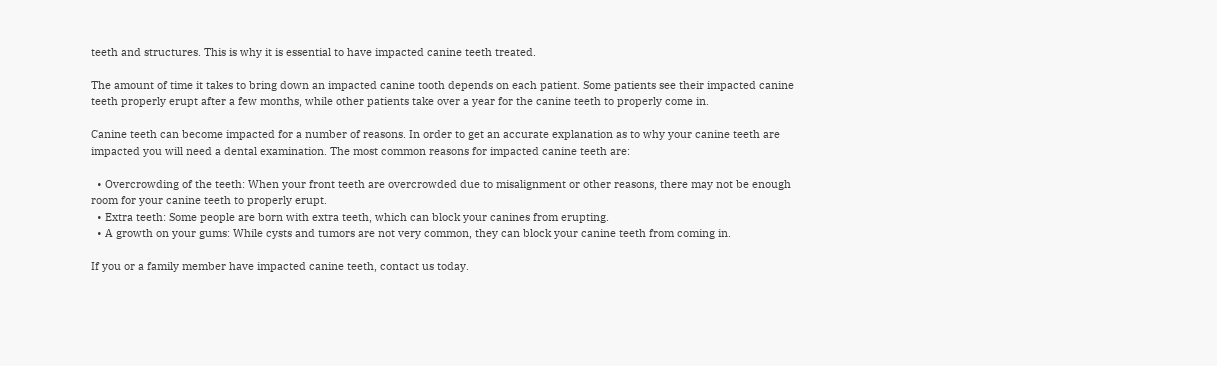teeth and structures. This is why it is essential to have impacted canine teeth treated.

The amount of time it takes to bring down an impacted canine tooth depends on each patient. Some patients see their impacted canine teeth properly erupt after a few months, while other patients take over a year for the canine teeth to properly come in.

Canine teeth can become impacted for a number of reasons. In order to get an accurate explanation as to why your canine teeth are impacted you will need a dental examination. The most common reasons for impacted canine teeth are:

  • Overcrowding of the teeth: When your front teeth are overcrowded due to misalignment or other reasons, there may not be enough room for your canine teeth to properly erupt.
  • Extra teeth: Some people are born with extra teeth, which can block your canines from erupting.
  • A growth on your gums: While cysts and tumors are not very common, they can block your canine teeth from coming in.

If you or a family member have impacted canine teeth, contact us today.